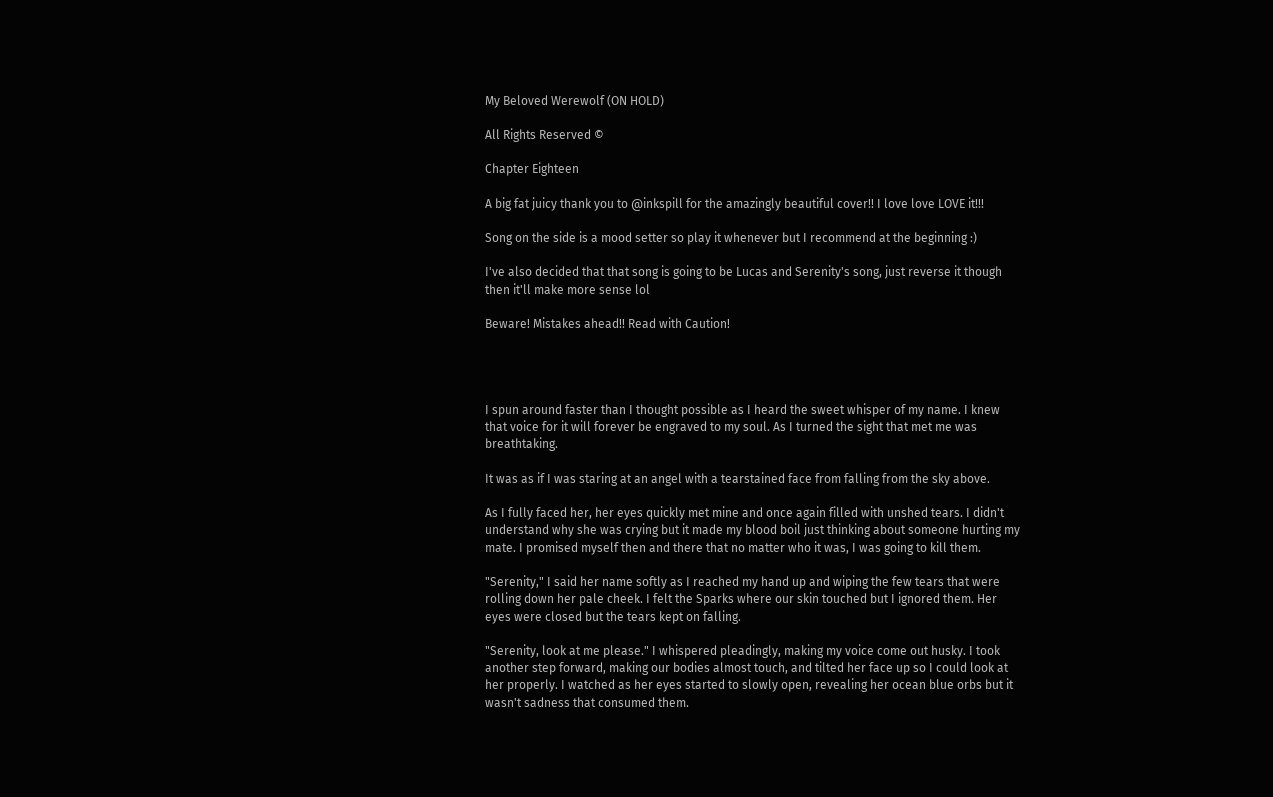My Beloved Werewolf (ON HOLD)

All Rights Reserved ©

Chapter Eighteen

A big fat juicy thank you to @inkspill for the amazingly beautiful cover!! I love love LOVE it!!!

Song on the side is a mood setter so play it whenever but I recommend at the beginning :)

I've also decided that that song is going to be Lucas and Serenity's song, just reverse it though then it'll make more sense lol

Beware! Mistakes ahead!! Read with Caution!




I spun around faster than I thought possible as I heard the sweet whisper of my name. I knew that voice for it will forever be engraved to my soul. As I turned the sight that met me was breathtaking.

It was as if I was staring at an angel with a tearstained face from falling from the sky above.

As I fully faced her, her eyes quickly met mine and once again filled with unshed tears. I didn't understand why she was crying but it made my blood boil just thinking about someone hurting my mate. I promised myself then and there that no matter who it was, I was going to kill them.

"Serenity," I said her name softly as I reached my hand up and wiping the few tears that were rolling down her pale cheek. I felt the Sparks where our skin touched but I ignored them. Her eyes were closed but the tears kept on falling.

"Serenity, look at me please." I whispered pleadingly, making my voice come out husky. I took another step forward, making our bodies almost touch, and tilted her face up so I could look at her properly. I watched as her eyes started to slowly open, revealing her ocean blue orbs but it wasn't sadness that consumed them.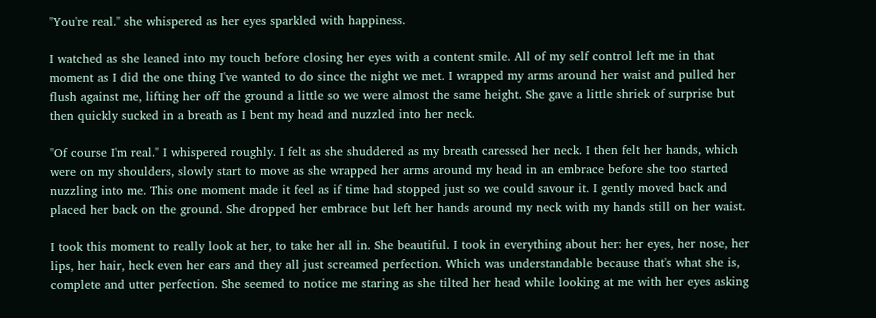"You're real." she whispered as her eyes sparkled with happiness.

I watched as she leaned into my touch before closing her eyes with a content smile. All of my self control left me in that moment as I did the one thing I've wanted to do since the night we met. I wrapped my arms around her waist and pulled her flush against me, lifting her off the ground a little so we were almost the same height. She gave a little shriek of surprise but then quickly sucked in a breath as I bent my head and nuzzled into her neck.

"Of course I'm real." I whispered roughly. I felt as she shuddered as my breath caressed her neck. I then felt her hands, which were on my shoulders, slowly start to move as she wrapped her arms around my head in an embrace before she too started nuzzling into me. This one moment made it feel as if time had stopped just so we could savour it. I gently moved back and placed her back on the ground. She dropped her embrace but left her hands around my neck with my hands still on her waist.

I took this moment to really look at her, to take her all in. She beautiful. I took in everything about her: her eyes, her nose, her lips, her hair, heck even her ears and they all just screamed perfection. Which was understandable because that's what she is, complete and utter perfection. She seemed to notice me staring as she tilted her head while looking at me with her eyes asking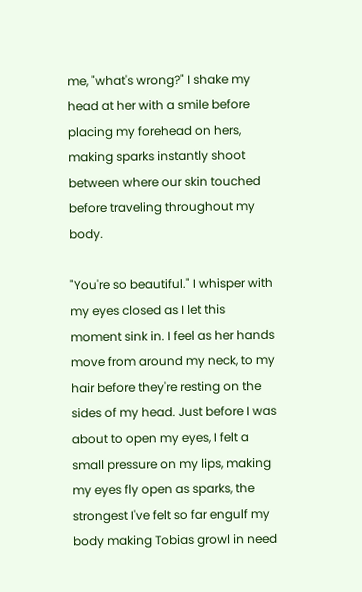me, "what's wrong?" I shake my head at her with a smile before placing my forehead on hers, making sparks instantly shoot between where our skin touched before traveling throughout my body.

"You're so beautiful." I whisper with my eyes closed as I let this moment sink in. I feel as her hands move from around my neck, to my hair before they're resting on the sides of my head. Just before I was about to open my eyes, I felt a small pressure on my lips, making my eyes fly open as sparks, the strongest I've felt so far engulf my body making Tobias growl in need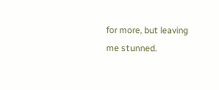for more, but leaving me stunned.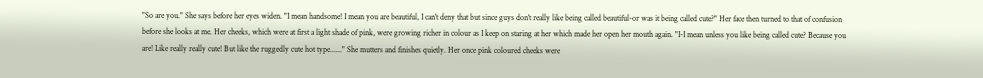"So are you." She says before her eyes widen. "I mean handsome! I mean you are beautiful, I can't deny that but since guys don't really like being called beautiful-or was it being called cute?" Her face then turned to that of confusion before she looks at me. Her cheeks, which were at first a light shade of pink, were growing richer in colour as I keep on staring at her which made her open her mouth again. "I-I mean unless you like being called cute? Because you are! Like really really cute! But like the ruggedly cute hot type......" She mutters and finishes quietly. Her once pink coloured cheeks were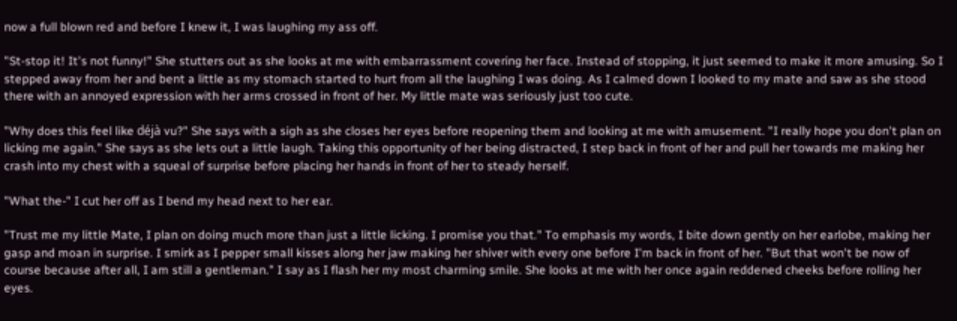now a full blown red and before I knew it, I was laughing my ass off.

"St-stop it! It's not funny!" She stutters out as she looks at me with embarrassment covering her face. Instead of stopping, it just seemed to make it more amusing. So I stepped away from her and bent a little as my stomach started to hurt from all the laughing I was doing. As I calmed down I looked to my mate and saw as she stood there with an annoyed expression with her arms crossed in front of her. My little mate was seriously just too cute.

"Why does this feel like déjà vu?" She says with a sigh as she closes her eyes before reopening them and looking at me with amusement. "I really hope you don't plan on licking me again." She says as she lets out a little laugh. Taking this opportunity of her being distracted, I step back in front of her and pull her towards me making her crash into my chest with a squeal of surprise before placing her hands in front of her to steady herself.

"What the-" I cut her off as I bend my head next to her ear.

"Trust me my little Mate, I plan on doing much more than just a little licking. I promise you that." To emphasis my words, I bite down gently on her earlobe, making her gasp and moan in surprise. I smirk as I pepper small kisses along her jaw making her shiver with every one before I'm back in front of her. "But that won't be now of course because after all, I am still a gentleman." I say as I flash her my most charming smile. She looks at me with her once again reddened cheeks before rolling her eyes.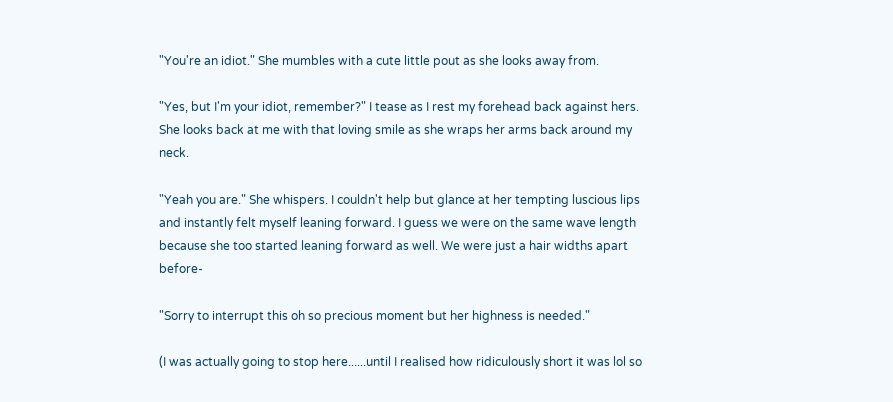"You're an idiot." She mumbles with a cute little pout as she looks away from.

"Yes, but I'm your idiot, remember?" I tease as I rest my forehead back against hers. She looks back at me with that loving smile as she wraps her arms back around my neck.

"Yeah you are." She whispers. I couldn't help but glance at her tempting luscious lips and instantly felt myself leaning forward. I guess we were on the same wave length because she too started leaning forward as well. We were just a hair widths apart before-

"Sorry to interrupt this oh so precious moment but her highness is needed."

(I was actually going to stop here......until I realised how ridiculously short it was lol so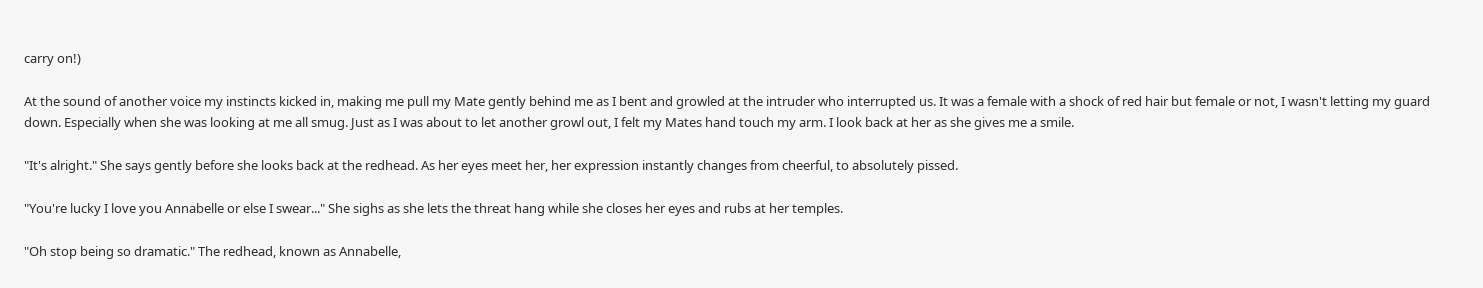carry on!)

At the sound of another voice my instincts kicked in, making me pull my Mate gently behind me as I bent and growled at the intruder who interrupted us. It was a female with a shock of red hair but female or not, I wasn't letting my guard down. Especially when she was looking at me all smug. Just as I was about to let another growl out, I felt my Mates hand touch my arm. I look back at her as she gives me a smile.

"It's alright." She says gently before she looks back at the redhead. As her eyes meet her, her expression instantly changes from cheerful, to absolutely pissed.

"You're lucky I love you Annabelle or else I swear..." She sighs as she lets the threat hang while she closes her eyes and rubs at her temples.

"Oh stop being so dramatic." The redhead, known as Annabelle,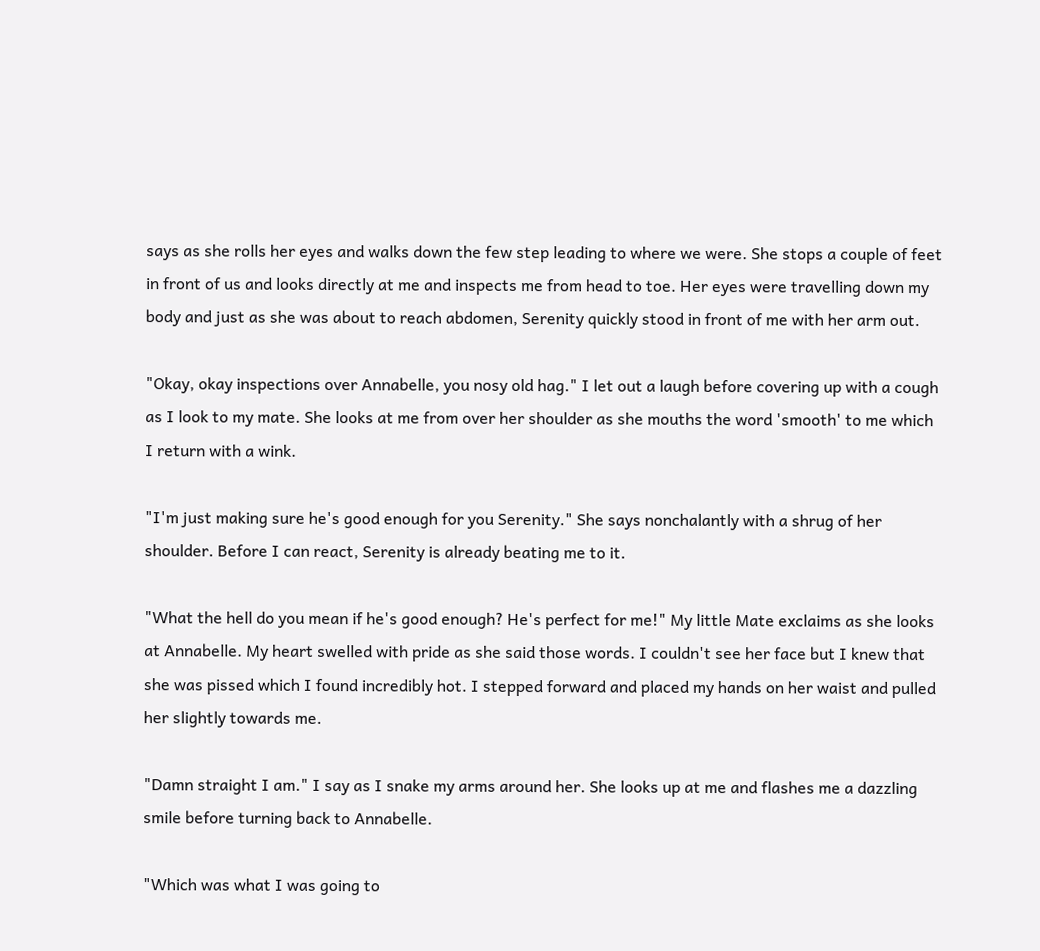says as she rolls her eyes and walks down the few step leading to where we were. She stops a couple of feet in front of us and looks directly at me and inspects me from head to toe. Her eyes were travelling down my body and just as she was about to reach abdomen, Serenity quickly stood in front of me with her arm out.

"Okay, okay inspections over Annabelle, you nosy old hag." I let out a laugh before covering up with a cough as I look to my mate. She looks at me from over her shoulder as she mouths the word 'smooth' to me which I return with a wink.

"I'm just making sure he's good enough for you Serenity." She says nonchalantly with a shrug of her shoulder. Before I can react, Serenity is already beating me to it.

"What the hell do you mean if he's good enough? He's perfect for me!" My little Mate exclaims as she looks at Annabelle. My heart swelled with pride as she said those words. I couldn't see her face but I knew that she was pissed which I found incredibly hot. I stepped forward and placed my hands on her waist and pulled her slightly towards me.

"Damn straight I am." I say as I snake my arms around her. She looks up at me and flashes me a dazzling smile before turning back to Annabelle.

"Which was what I was going to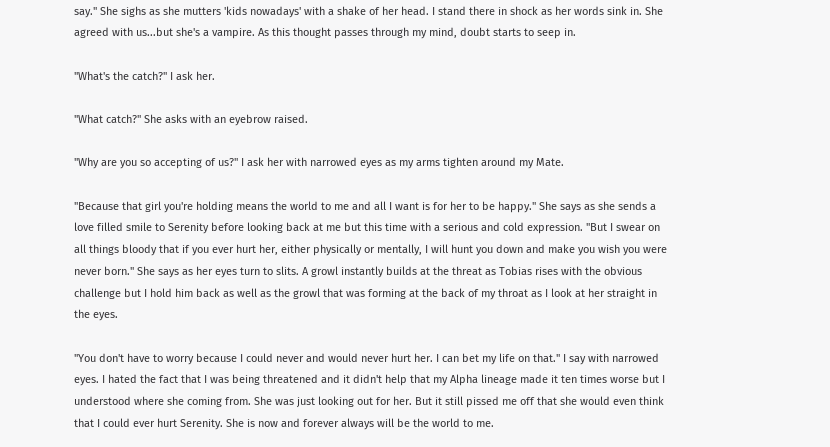say." She sighs as she mutters 'kids nowadays' with a shake of her head. I stand there in shock as her words sink in. She agreed with us...but she's a vampire. As this thought passes through my mind, doubt starts to seep in.

"What's the catch?" I ask her.

"What catch?" She asks with an eyebrow raised.

"Why are you so accepting of us?" I ask her with narrowed eyes as my arms tighten around my Mate.

"Because that girl you're holding means the world to me and all I want is for her to be happy." She says as she sends a love filled smile to Serenity before looking back at me but this time with a serious and cold expression. "But I swear on all things bloody that if you ever hurt her, either physically or mentally, I will hunt you down and make you wish you were never born." She says as her eyes turn to slits. A growl instantly builds at the threat as Tobias rises with the obvious challenge but I hold him back as well as the growl that was forming at the back of my throat as I look at her straight in the eyes.

"You don't have to worry because I could never and would never hurt her. I can bet my life on that." I say with narrowed eyes. I hated the fact that I was being threatened and it didn't help that my Alpha lineage made it ten times worse but I understood where she coming from. She was just looking out for her. But it still pissed me off that she would even think that I could ever hurt Serenity. She is now and forever always will be the world to me.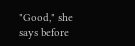"Good," she says before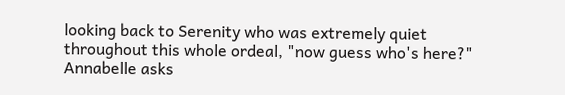looking back to Serenity who was extremely quiet throughout this whole ordeal, "now guess who's here?" Annabelle asks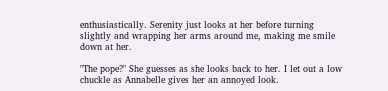enthusiastically. Serenity just looks at her before turning slightly and wrapping her arms around me, making me smile down at her.

"The pope?" She guesses as she looks back to her. I let out a low chuckle as Annabelle gives her an annoyed look.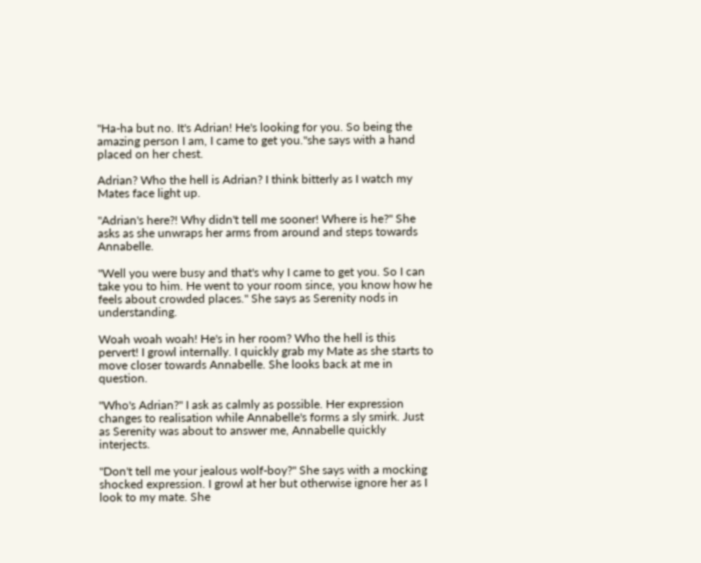"Ha-ha but no. It's Adrian! He's looking for you. So being the amazing person I am, I came to get you."she says with a hand placed on her chest.

Adrian? Who the hell is Adrian? I think bitterly as I watch my Mates face light up.

"Adrian's here?! Why didn't tell me sooner! Where is he?" She asks as she unwraps her arms from around and steps towards Annabelle.

"Well you were busy and that's why I came to get you. So I can take you to him. He went to your room since, you know how he feels about crowded places." She says as Serenity nods in understanding.

Woah woah woah! He's in her room? Who the hell is this pervert! I growl internally. I quickly grab my Mate as she starts to move closer towards Annabelle. She looks back at me in question.

"Who's Adrian?" I ask as calmly as possible. Her expression changes to realisation while Annabelle's forms a sly smirk. Just as Serenity was about to answer me, Annabelle quickly interjects.

"Don't tell me your jealous wolf-boy?" She says with a mocking shocked expression. I growl at her but otherwise ignore her as I look to my mate. She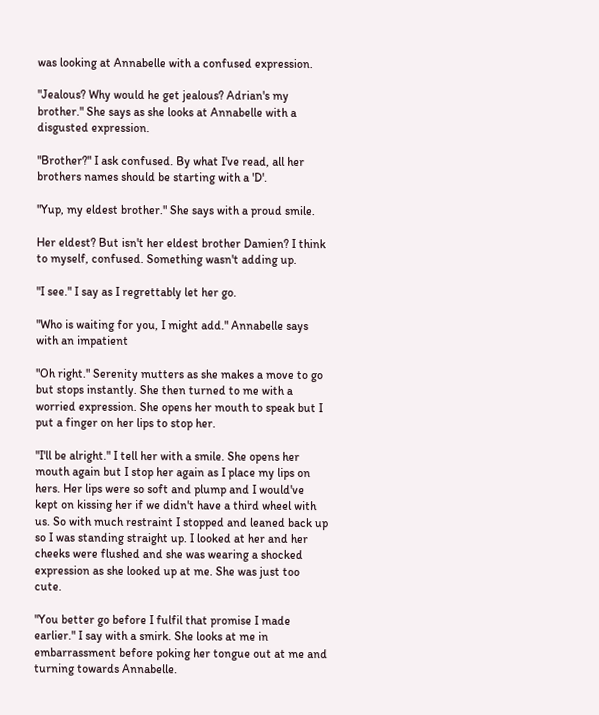was looking at Annabelle with a confused expression.

"Jealous? Why would he get jealous? Adrian's my brother." She says as she looks at Annabelle with a disgusted expression.

"Brother?" I ask confused. By what I've read, all her brothers names should be starting with a 'D'.

"Yup, my eldest brother." She says with a proud smile.

Her eldest? But isn't her eldest brother Damien? I think to myself, confused. Something wasn't adding up.

"I see." I say as I regrettably let her go.

"Who is waiting for you, I might add." Annabelle says with an impatient

"Oh right." Serenity mutters as she makes a move to go but stops instantly. She then turned to me with a worried expression. She opens her mouth to speak but I put a finger on her lips to stop her.

"I'll be alright." I tell her with a smile. She opens her mouth again but I stop her again as I place my lips on hers. Her lips were so soft and plump and I would've kept on kissing her if we didn't have a third wheel with us. So with much restraint I stopped and leaned back up so I was standing straight up. I looked at her and her cheeks were flushed and she was wearing a shocked expression as she looked up at me. She was just too cute.

"You better go before I fulfil that promise I made earlier." I say with a smirk. She looks at me in embarrassment before poking her tongue out at me and turning towards Annabelle.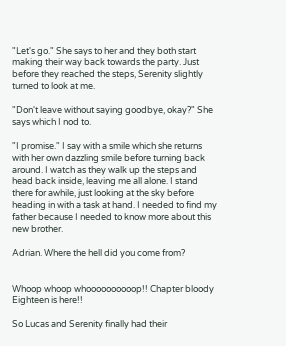"Let's go." She says to her and they both start making their way back towards the party. Just before they reached the steps, Serenity slightly turned to look at me.

"Don't leave without saying goodbye, okay?" She says which I nod to.

"I promise." I say with a smile which she returns with her own dazzling smile before turning back around. I watch as they walk up the steps and head back inside, leaving me all alone. I stand there for awhile, just looking at the sky before heading in with a task at hand. I needed to find my father because I needed to know more about this new brother.

Adrian. Where the hell did you come from?


Whoop whoop whoooooooooop!! Chapter bloody Eighteen is here!!

So Lucas and Serenity finally had their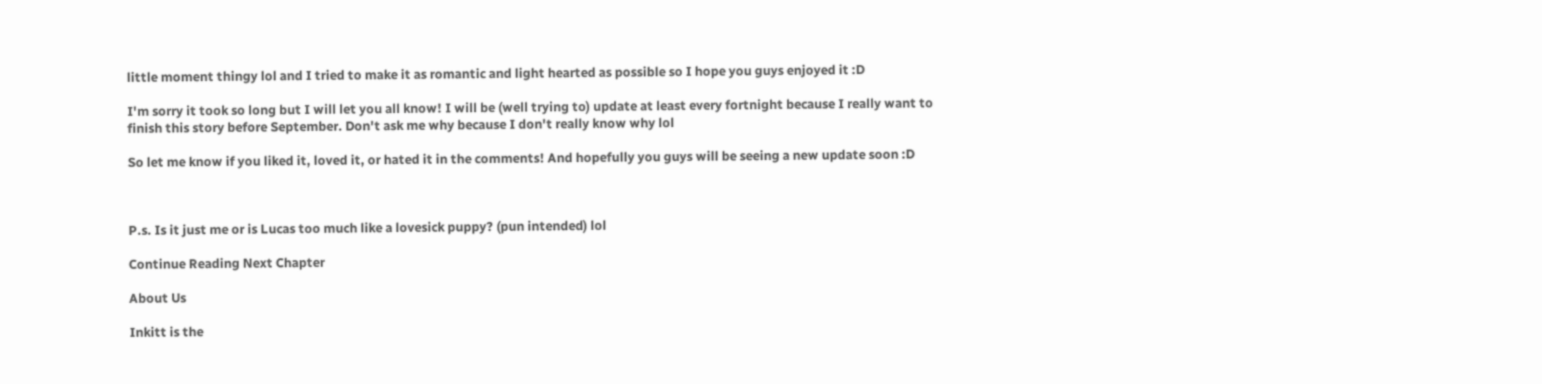little moment thingy lol and I tried to make it as romantic and light hearted as possible so I hope you guys enjoyed it :D

I'm sorry it took so long but I will let you all know! I will be (well trying to) update at least every fortnight because I really want to finish this story before September. Don't ask me why because I don't really know why lol

So let me know if you liked it, loved it, or hated it in the comments! And hopefully you guys will be seeing a new update soon :D



P.s. Is it just me or is Lucas too much like a lovesick puppy? (pun intended) lol

Continue Reading Next Chapter

About Us

Inkitt is the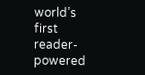world’s first reader-powered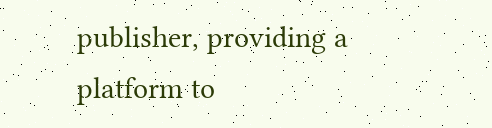publisher, providing a platform to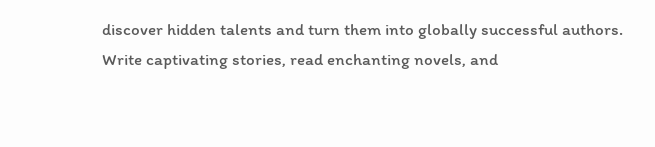discover hidden talents and turn them into globally successful authors. Write captivating stories, read enchanting novels, and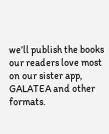we’ll publish the books our readers love most on our sister app, GALATEA and other formats.